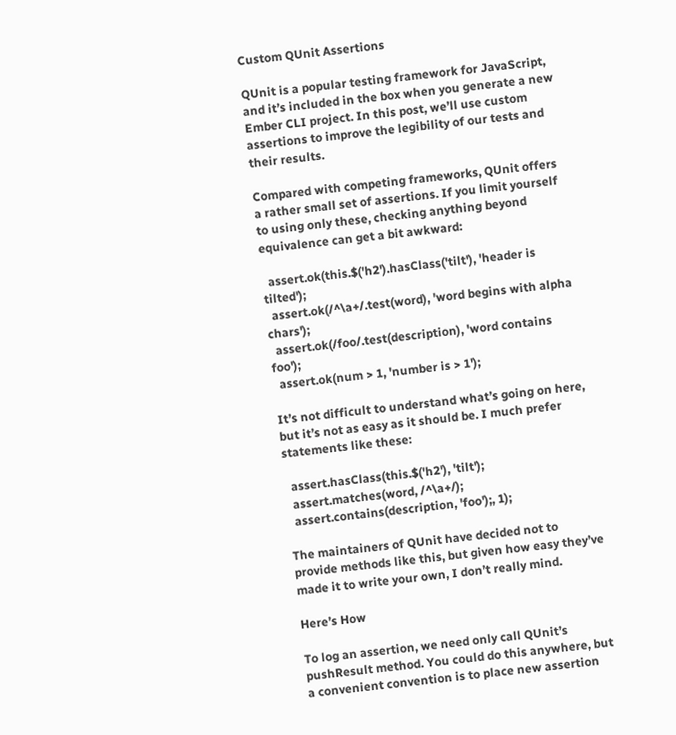Custom QUnit Assertions

QUnit is a popular testing framework for JavaScript, and it’s included in the box when you generate a new Ember CLI project. In this post, we’ll use custom assertions to improve the legibility of our tests and their results.

Compared with competing frameworks, QUnit offers a rather small set of assertions. If you limit yourself to using only these, checking anything beyond equivalence can get a bit awkward:

  assert.ok(this.$('h2').hasClass('tilt'), 'header is tilted');
  assert.ok(/^\a+/.test(word), 'word begins with alpha chars');
  assert.ok(/foo/.test(description), 'word contains foo');
  assert.ok(num > 1, 'number is > 1');

It’s not difficult to understand what’s going on here, but it’s not as easy as it should be. I much prefer statements like these:

  assert.hasClass(this.$('h2'), 'tilt');
  assert.matches(word, /^\a+/);
  assert.contains(description, 'foo');, 1);

The maintainers of QUnit have decided not to provide methods like this, but given how easy they’ve made it to write your own, I don’t really mind.

Here’s How

To log an assertion, we need only call QUnit’s pushResult method. You could do this anywhere, but a convenient convention is to place new assertion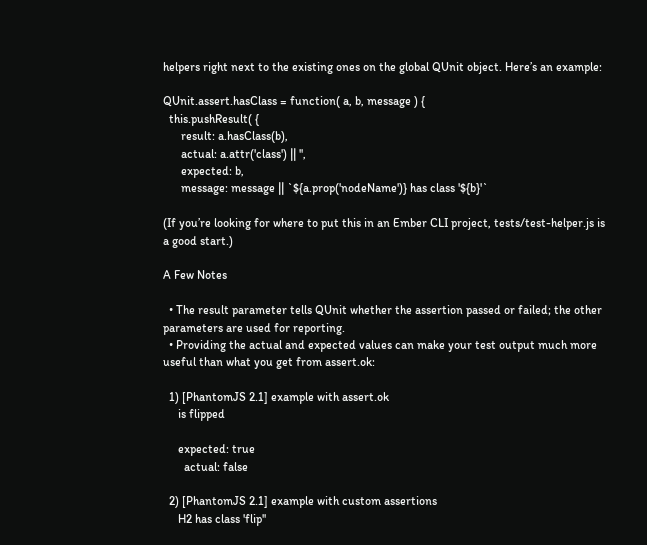helpers right next to the existing ones on the global QUnit object. Here’s an example:

QUnit.assert.hasClass = function( a, b, message ) {
  this.pushResult( {
      result: a.hasClass(b),
      actual: a.attr('class') || '',
      expected: b,
      message: message || `${a.prop('nodeName')} has class '${b}'`

(If you’re looking for where to put this in an Ember CLI project, tests/test-helper.js is a good start.)

A Few Notes

  • The result parameter tells QUnit whether the assertion passed or failed; the other parameters are used for reporting.
  • Providing the actual and expected values can make your test output much more useful than what you get from assert.ok:

  1) [PhantomJS 2.1] example with assert.ok
     is flipped

     expected: true
       actual: false

  2) [PhantomJS 2.1] example with custom assertions
     H2 has class 'flip''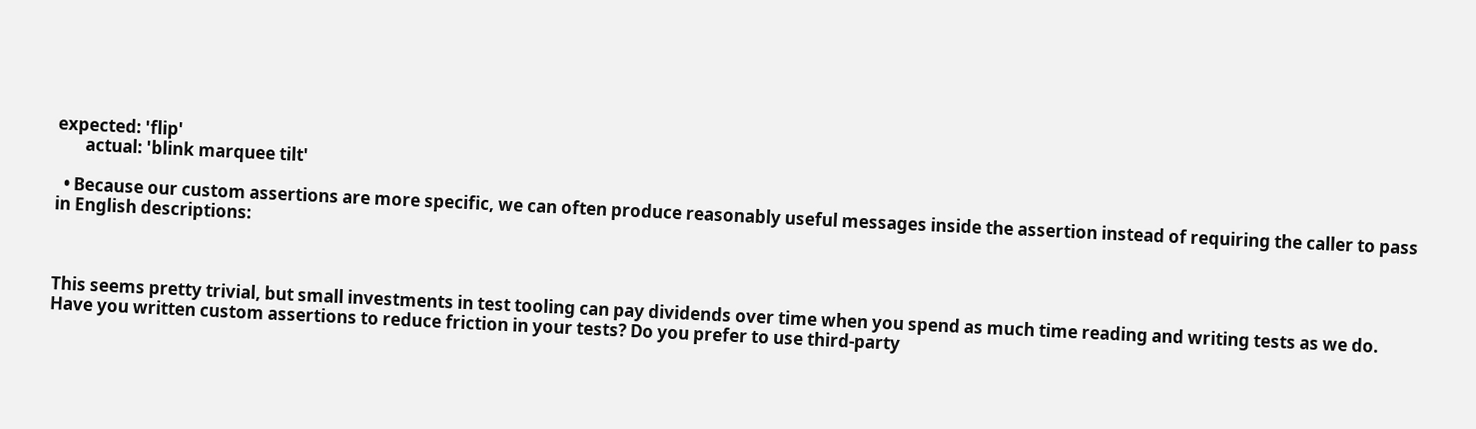expected: 'flip'
       actual: 'blink marquee tilt'

  • Because our custom assertions are more specific, we can often produce reasonably useful messages inside the assertion instead of requiring the caller to pass in English descriptions:



This seems pretty trivial, but small investments in test tooling can pay dividends over time when you spend as much time reading and writing tests as we do. Have you written custom assertions to reduce friction in your tests? Do you prefer to use third-party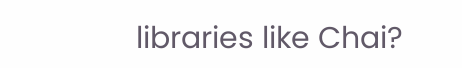libraries like Chai?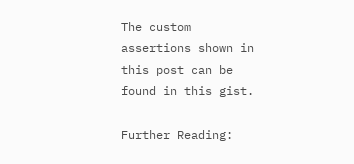The custom assertions shown in this post can be found in this gist.

Further Reading: